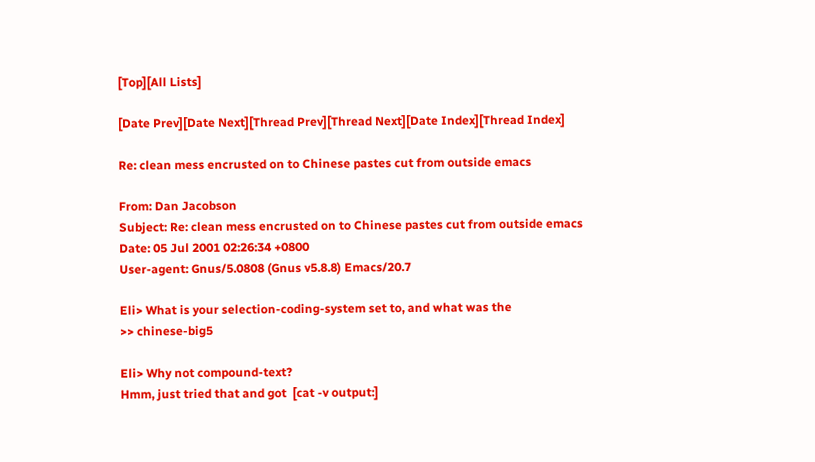[Top][All Lists]

[Date Prev][Date Next][Thread Prev][Thread Next][Date Index][Thread Index]

Re: clean mess encrusted on to Chinese pastes cut from outside emacs

From: Dan Jacobson
Subject: Re: clean mess encrusted on to Chinese pastes cut from outside emacs
Date: 05 Jul 2001 02:26:34 +0800
User-agent: Gnus/5.0808 (Gnus v5.8.8) Emacs/20.7

Eli> What is your selection-coding-system set to, and what was the
>> chinese-big5

Eli> Why not compound-text?
Hmm, just tried that and got  [cat -v output:]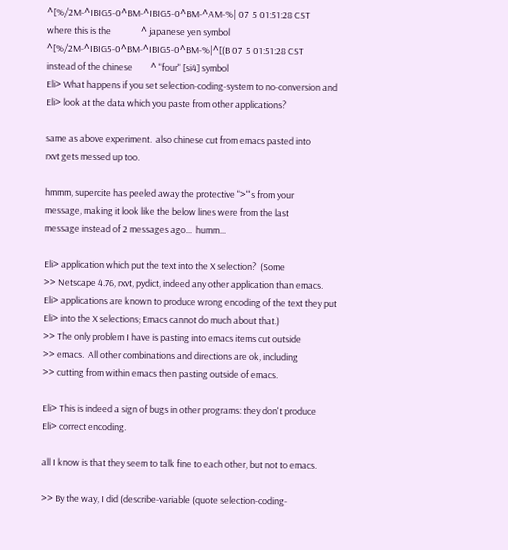^[%/2M-^IBIG5-0^BM-^IBIG5-0^BM-^AM-%| 07  5 01:51:28 CST
where this is the               ^ japanese yen symbol
^[%/2M-^IBIG5-0^BM-^IBIG5-0^BM-%|^[(B 07  5 01:51:28 CST
instead of the chinese         ^ "four" [si4] symbol
Eli> What happens if you set selection-coding-system to no-conversion and
Eli> look at the data which you paste from other applications?

same as above experiment.  also chinese cut from emacs pasted into
rxvt gets messed up too.

hmmm, supercite has peeled away the protective ">"'s from your
message, making it look like the below lines were from the last
message instead of 2 messages ago...  humm...

Eli> application which put the text into the X selection?  (Some
>> Netscape 4.76, rxvt, pydict, indeed any other application than emacs.
Eli> applications are known to produce wrong encoding of the text they put
Eli> into the X selections; Emacs cannot do much about that.)
>> The only problem I have is pasting into emacs items cut outside
>> emacs.  All other combinations and directions are ok, including
>> cutting from within emacs then pasting outside of emacs.

Eli> This is indeed a sign of bugs in other programs: they don't produce
Eli> correct encoding.

all I know is that they seem to talk fine to each other, but not to emacs.

>> By the way, I did (describe-variable (quote selection-coding-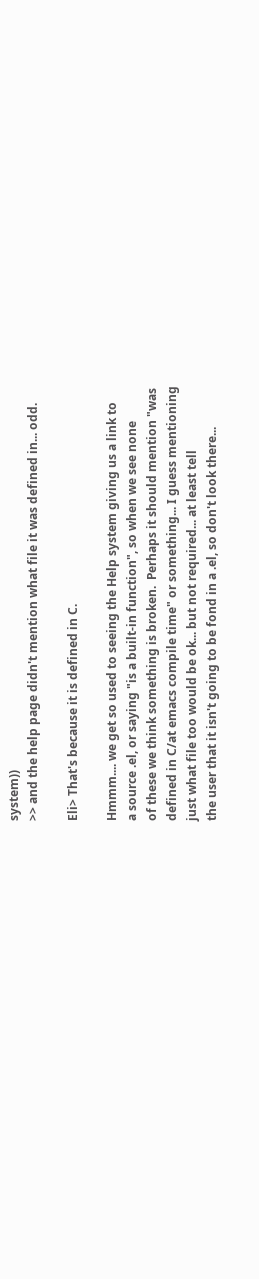system))
>> and the help page didn't mention what file it was defined in... odd.

Eli> That's because it is defined in C.

Hmmm.... we get so used to seeing the Help system giving us a link to
a source .el, or saying "is a built-in function", so when we see none
of these we think something is broken.  Perhaps it should mention "was
defined in C/at emacs compile time" or something... I guess mentioning
just what file too would be ok... but not required... at least tell
the user that it isn't going to be fond in a .el, so don't look there...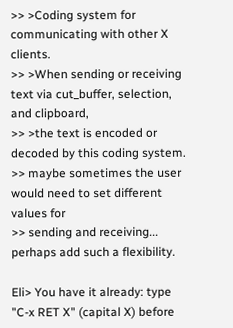>> >Coding system for communicating with other X clients.
>> >When sending or receiving text via cut_buffer, selection, and clipboard,
>> >the text is encoded or decoded by this coding system.
>> maybe sometimes the user would need to set different values for
>> sending and receiving... perhaps add such a flexibility.

Eli> You have it already: type "C-x RET X" (capital X) before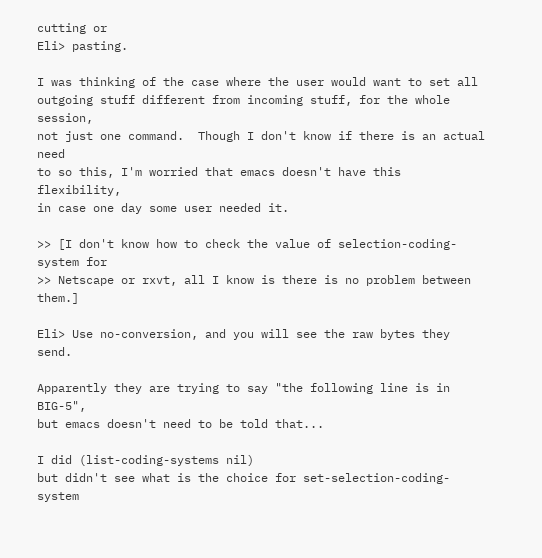cutting or
Eli> pasting.

I was thinking of the case where the user would want to set all
outgoing stuff different from incoming stuff, for the whole session,
not just one command.  Though I don't know if there is an actual need
to so this, I'm worried that emacs doesn't have this flexibility,
in case one day some user needed it.

>> [I don't know how to check the value of selection-coding-system for
>> Netscape or rxvt, all I know is there is no problem between them.]

Eli> Use no-conversion, and you will see the raw bytes they send.

Apparently they are trying to say "the following line is in BIG-5",
but emacs doesn't need to be told that...

I did (list-coding-systems nil)
but didn't see what is the choice for set-selection-coding-system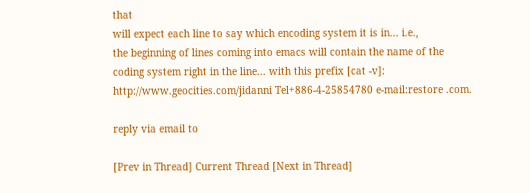that
will expect each line to say which encoding system it is in... i.e.,
the beginning of lines coming into emacs will contain the name of the
coding system right in the line... with this prefix [cat -v]:
http://www.geocities.com/jidanni Tel+886-4-25854780 e-mail:restore .com.

reply via email to

[Prev in Thread] Current Thread [Next in Thread]